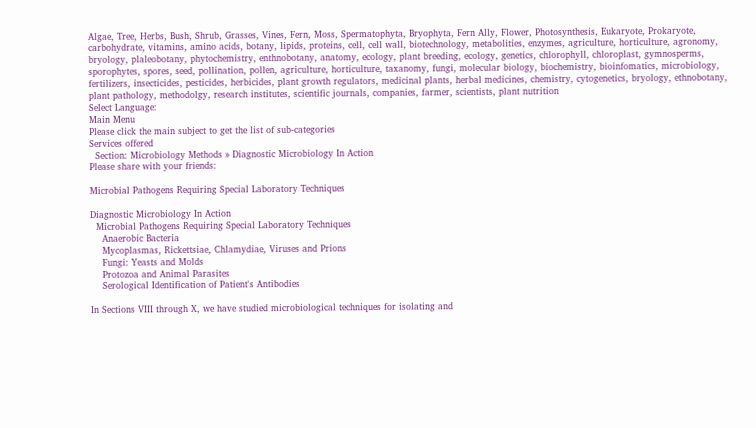Algae, Tree, Herbs, Bush, Shrub, Grasses, Vines, Fern, Moss, Spermatophyta, Bryophyta, Fern Ally, Flower, Photosynthesis, Eukaryote, Prokaryote, carbohydrate, vitamins, amino acids, botany, lipids, proteins, cell, cell wall, biotechnology, metabolities, enzymes, agriculture, horticulture, agronomy, bryology, plaleobotany, phytochemistry, enthnobotany, anatomy, ecology, plant breeding, ecology, genetics, chlorophyll, chloroplast, gymnosperms, sporophytes, spores, seed, pollination, pollen, agriculture, horticulture, taxanomy, fungi, molecular biology, biochemistry, bioinfomatics, microbiology, fertilizers, insecticides, pesticides, herbicides, plant growth regulators, medicinal plants, herbal medicines, chemistry, cytogenetics, bryology, ethnobotany, plant pathology, methodolgy, research institutes, scientific journals, companies, farmer, scientists, plant nutrition
Select Language:
Main Menu
Please click the main subject to get the list of sub-categories
Services offered
  Section: Microbiology Methods » Diagnostic Microbiology In Action
Please share with your friends:

Microbial Pathogens Requiring Special Laboratory Techniques

Diagnostic Microbiology In Action
  Microbial Pathogens Requiring Special Laboratory Techniques
    Anaerobic Bacteria
    Mycoplasmas, Rickettsiae, Chlamydiae, Viruses and Prions
    Fungi: Yeasts and Molds
    Protozoa and Animal Parasites
    Serological Identification of Patient's Antibodies

In Sections VIII through X, we have studied microbiological techniques for isolating and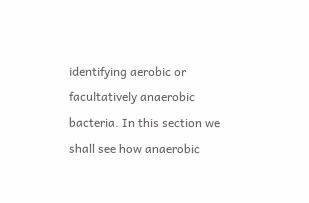identifying aerobic or facultatively anaerobic bacteria. In this section we shall see how anaerobic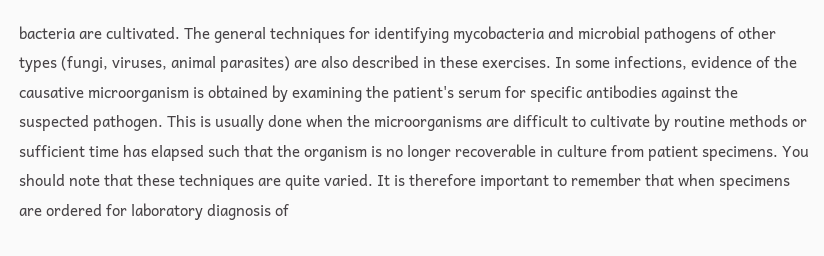bacteria are cultivated. The general techniques for identifying mycobacteria and microbial pathogens of other types (fungi, viruses, animal parasites) are also described in these exercises. In some infections, evidence of the causative microorganism is obtained by examining the patient's serum for specific antibodies against the suspected pathogen. This is usually done when the microorganisms are difficult to cultivate by routine methods or sufficient time has elapsed such that the organism is no longer recoverable in culture from patient specimens. You should note that these techniques are quite varied. It is therefore important to remember that when specimens are ordered for laboratory diagnosis of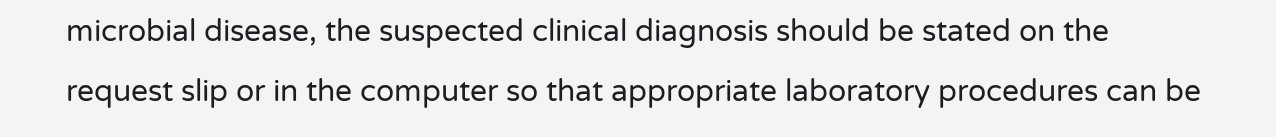microbial disease, the suspected clinical diagnosis should be stated on the request slip or in the computer so that appropriate laboratory procedures can be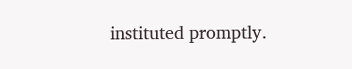instituted promptly.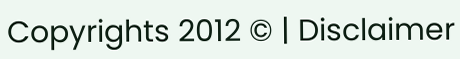Copyrights 2012 © | Disclaimer